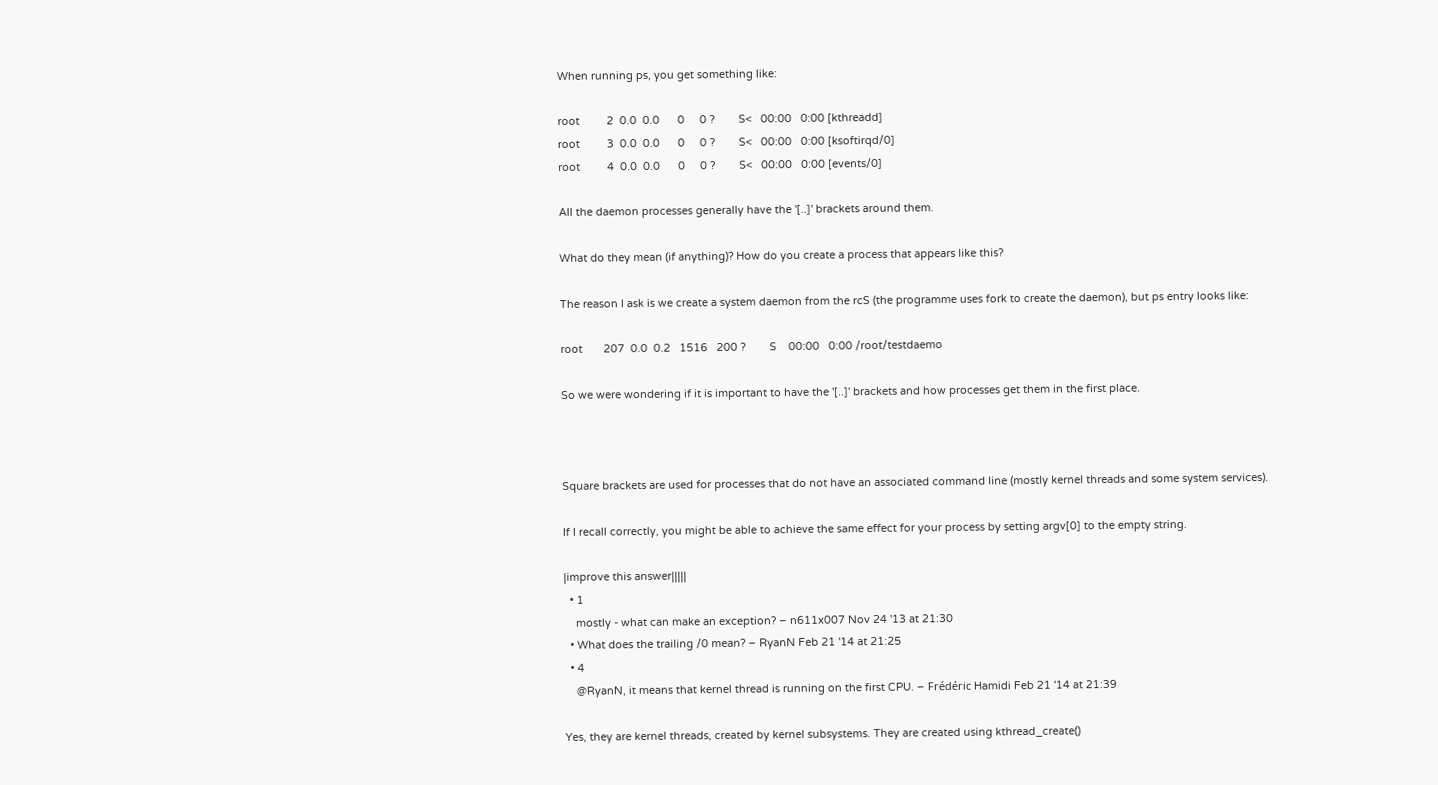When running ps, you get something like:

root         2  0.0  0.0      0     0 ?        S<   00:00   0:00 [kthreadd]
root         3  0.0  0.0      0     0 ?        S<   00:00   0:00 [ksoftirqd/0]
root         4  0.0  0.0      0     0 ?        S<   00:00   0:00 [events/0]

All the daemon processes generally have the '[..]' brackets around them.

What do they mean (if anything)? How do you create a process that appears like this?

The reason I ask is we create a system daemon from the rcS (the programme uses fork to create the daemon), but ps entry looks like:

root       207  0.0  0.2   1516   200 ?        S    00:00   0:00 /root/testdaemo

So we were wondering if it is important to have the '[..]' brackets and how processes get them in the first place.



Square brackets are used for processes that do not have an associated command line (mostly kernel threads and some system services).

If I recall correctly, you might be able to achieve the same effect for your process by setting argv[0] to the empty string.

|improve this answer|||||
  • 1
    mostly - what can make an exception? – n611x007 Nov 24 '13 at 21:30
  • What does the trailing /0 mean? – RyanN Feb 21 '14 at 21:25
  • 4
    @RyanN, it means that kernel thread is running on the first CPU. – Frédéric Hamidi Feb 21 '14 at 21:39

Yes, they are kernel threads, created by kernel subsystems. They are created using kthread_create()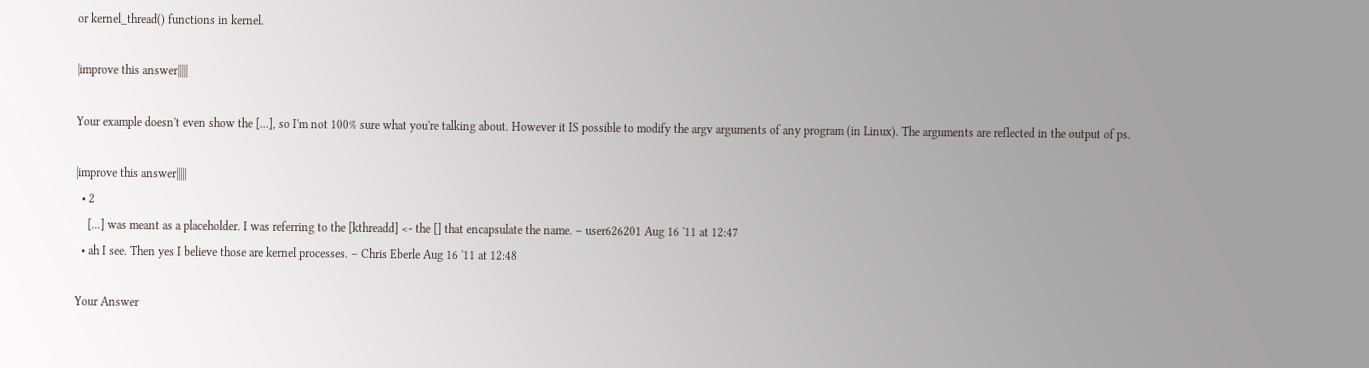or kernel_thread() functions in kernel.

|improve this answer|||||

Your example doesn't even show the [...], so I'm not 100% sure what you're talking about. However it IS possible to modify the argv arguments of any program (in Linux). The arguments are reflected in the output of ps.

|improve this answer|||||
  • 2
    [...] was meant as a placeholder. I was referring to the [kthreadd] <- the [] that encapsulate the name. – user626201 Aug 16 '11 at 12:47
  • ah I see. Then yes I believe those are kernel processes. – Chris Eberle Aug 16 '11 at 12:48

Your Answer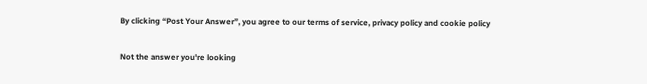By clicking “Post Your Answer”, you agree to our terms of service, privacy policy and cookie policy

Not the answer you're looking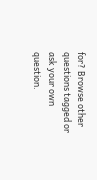for? Browse other questions tagged or ask your own question.